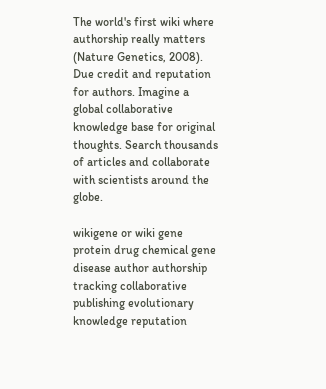The world's first wiki where authorship really matters (Nature Genetics, 2008). Due credit and reputation for authors. Imagine a global collaborative knowledge base for original thoughts. Search thousands of articles and collaborate with scientists around the globe.

wikigene or wiki gene protein drug chemical gene disease author authorship tracking collaborative publishing evolutionary knowledge reputation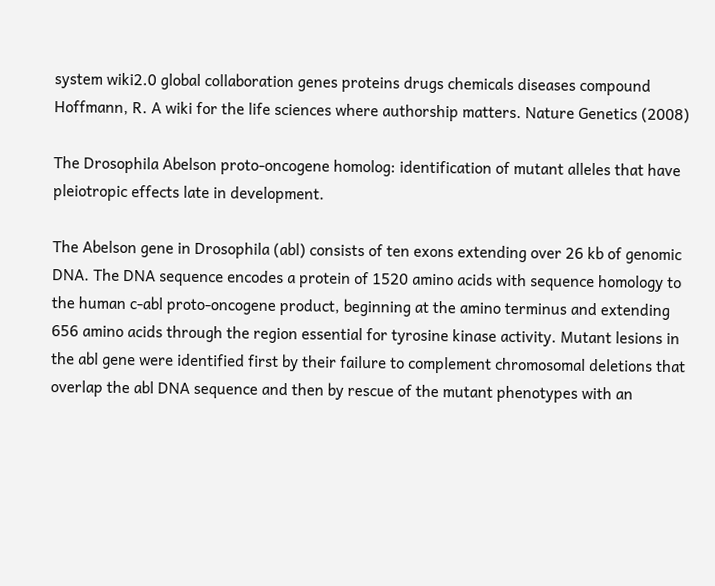system wiki2.0 global collaboration genes proteins drugs chemicals diseases compound
Hoffmann, R. A wiki for the life sciences where authorship matters. Nature Genetics (2008)

The Drosophila Abelson proto-oncogene homolog: identification of mutant alleles that have pleiotropic effects late in development.

The Abelson gene in Drosophila (abl) consists of ten exons extending over 26 kb of genomic DNA. The DNA sequence encodes a protein of 1520 amino acids with sequence homology to the human c-abl proto-oncogene product, beginning at the amino terminus and extending 656 amino acids through the region essential for tyrosine kinase activity. Mutant lesions in the abl gene were identified first by their failure to complement chromosomal deletions that overlap the abl DNA sequence and then by rescue of the mutant phenotypes with an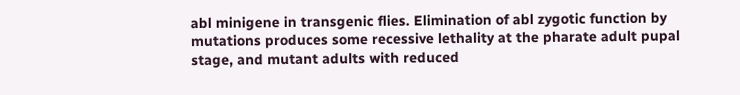abl minigene in transgenic flies. Elimination of abl zygotic function by mutations produces some recessive lethality at the pharate adult pupal stage, and mutant adults with reduced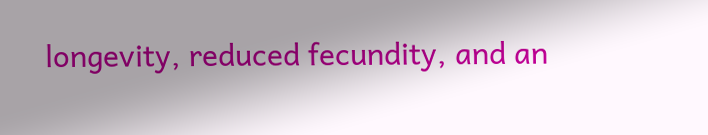longevity, reduced fecundity, and an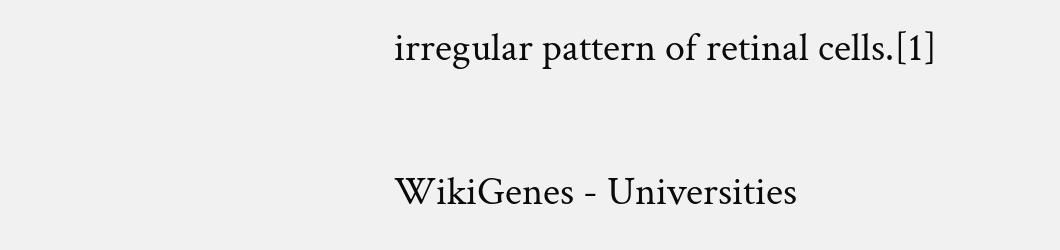irregular pattern of retinal cells.[1]


WikiGenes - Universities